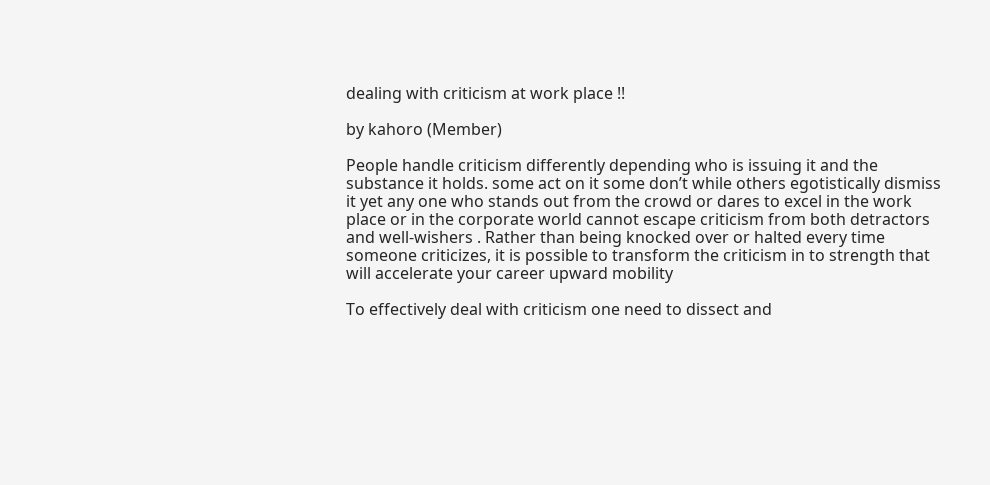dealing with criticism at work place !!

by kahoro (Member)

People handle criticism differently depending who is issuing it and the substance it holds. some act on it some don’t while others egotistically dismiss it yet any one who stands out from the crowd or dares to excel in the work place or in the corporate world cannot escape criticism from both detractors and well-wishers . Rather than being knocked over or halted every time someone criticizes, it is possible to transform the criticism in to strength that will accelerate your career upward mobility

To effectively deal with criticism one need to dissect and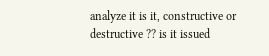analyze it is it, constructive or destructive ?? is it issued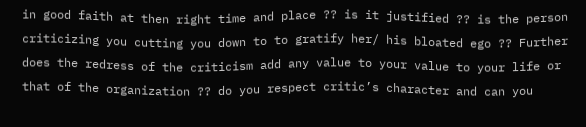in good faith at then right time and place ?? is it justified ?? is the person criticizing you cutting you down to to gratify her/ his bloated ego ?? Further does the redress of the criticism add any value to your value to your life or that of the organization ?? do you respect critic’s character and can you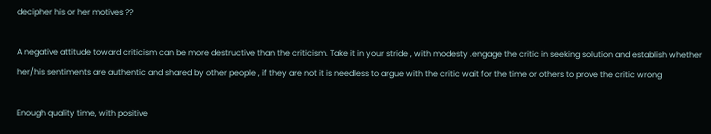decipher his or her motives ??

A negative attitude toward criticism can be more destructive than the criticism. Take it in your stride , with modesty .engage the critic in seeking solution and establish whether her/his sentiments are authentic and shared by other people , if they are not it is needless to argue with the critic wait for the time or others to prove the critic wrong

Enough quality time, with positive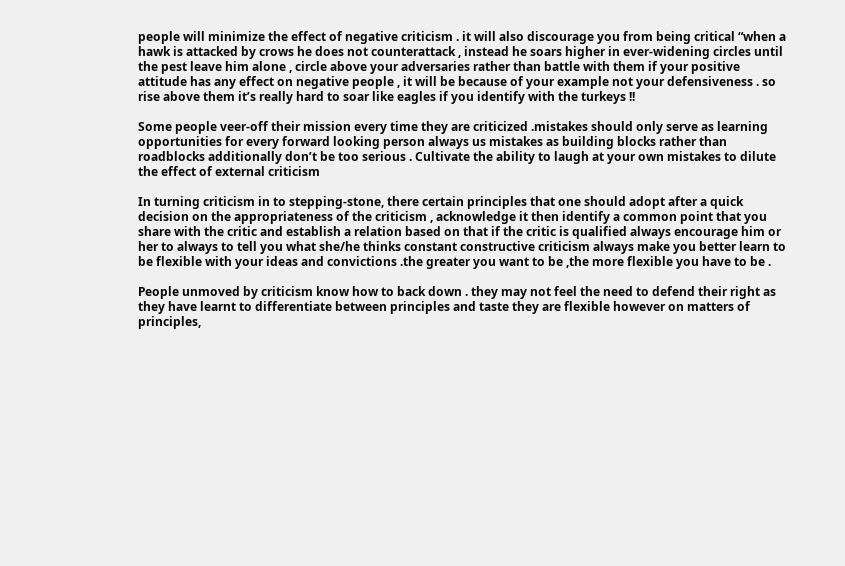people will minimize the effect of negative criticism . it will also discourage you from being critical “when a hawk is attacked by crows he does not counterattack , instead he soars higher in ever-widening circles until the pest leave him alone , circle above your adversaries rather than battle with them if your positive attitude has any effect on negative people , it will be because of your example not your defensiveness . so rise above them it’s really hard to soar like eagles if you identify with the turkeys !!

Some people veer-off their mission every time they are criticized .mistakes should only serve as learning opportunities for every forward looking person always us mistakes as building blocks rather than roadblocks additionally don’t be too serious . Cultivate the ability to laugh at your own mistakes to dilute the effect of external criticism

In turning criticism in to stepping-stone, there certain principles that one should adopt after a quick decision on the appropriateness of the criticism , acknowledge it then identify a common point that you share with the critic and establish a relation based on that if the critic is qualified always encourage him or her to always to tell you what she/he thinks constant constructive criticism always make you better learn to be flexible with your ideas and convictions .the greater you want to be ,the more flexible you have to be .

People unmoved by criticism know how to back down . they may not feel the need to defend their right as they have learnt to differentiate between principles and taste they are flexible however on matters of principles,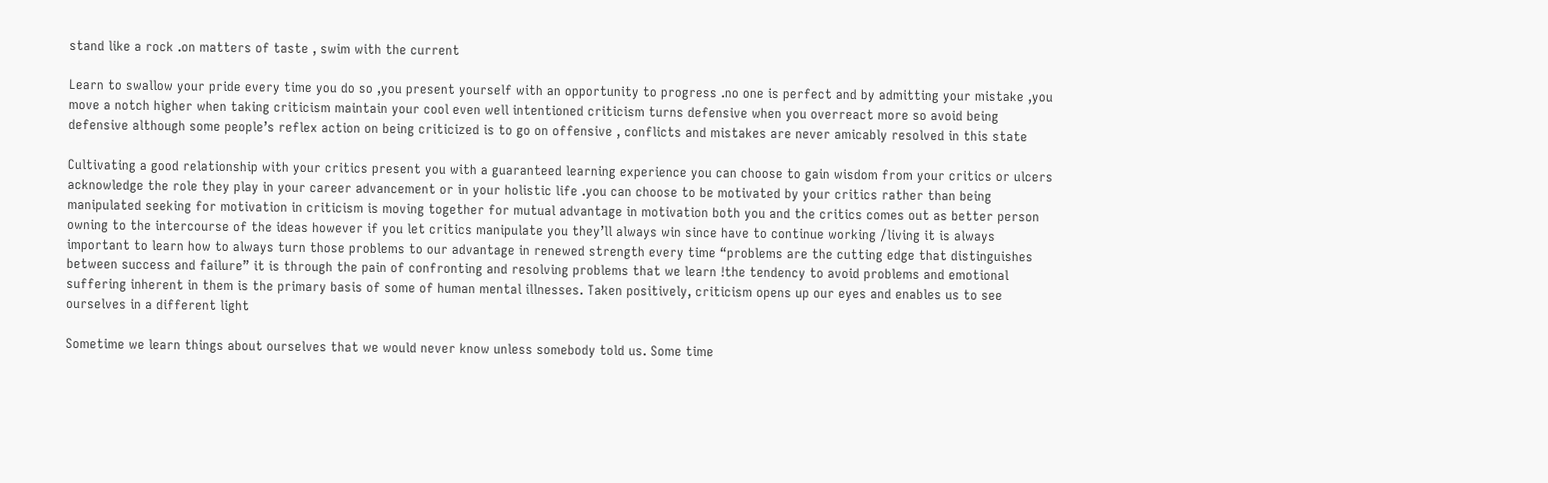stand like a rock .on matters of taste , swim with the current

Learn to swallow your pride every time you do so ,you present yourself with an opportunity to progress .no one is perfect and by admitting your mistake ,you move a notch higher when taking criticism maintain your cool even well intentioned criticism turns defensive when you overreact more so avoid being defensive although some people’s reflex action on being criticized is to go on offensive , conflicts and mistakes are never amicably resolved in this state

Cultivating a good relationship with your critics present you with a guaranteed learning experience you can choose to gain wisdom from your critics or ulcers acknowledge the role they play in your career advancement or in your holistic life .you can choose to be motivated by your critics rather than being manipulated seeking for motivation in criticism is moving together for mutual advantage in motivation both you and the critics comes out as better person owning to the intercourse of the ideas however if you let critics manipulate you they’ll always win since have to continue working /living it is always important to learn how to always turn those problems to our advantage in renewed strength every time “problems are the cutting edge that distinguishes between success and failure” it is through the pain of confronting and resolving problems that we learn !the tendency to avoid problems and emotional suffering inherent in them is the primary basis of some of human mental illnesses. Taken positively, criticism opens up our eyes and enables us to see ourselves in a different light

Sometime we learn things about ourselves that we would never know unless somebody told us. Some time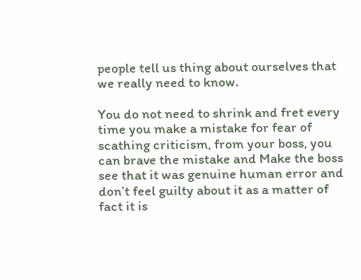people tell us thing about ourselves that we really need to know.

You do not need to shrink and fret every time you make a mistake for fear of scathing criticism, from your boss, you can brave the mistake and Make the boss see that it was genuine human error and don’t feel guilty about it as a matter of fact it is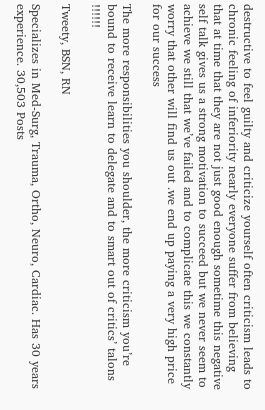destructive to feel guilty and criticize yourself often criticism leads to chronic feeling of inferiority nearly everyone suffer from believing that at time that they are not just good enough sometime this negative self talk gives us a strong motivation to succeed but we never seem to achieve we still that we’ve failed and to complicate this we constantly worry that other will find us out .we end up paying a very high price for our success

The more responsibilities you shoulder, the more criticism you’re bound to receive learn to delegate and to smart out of critics’ talons !!!!!!

Tweety, BSN, RN

Specializes in Med-Surg, Trauma, Ortho, Neuro, Cardiac. Has 30 years experience. 30,503 Posts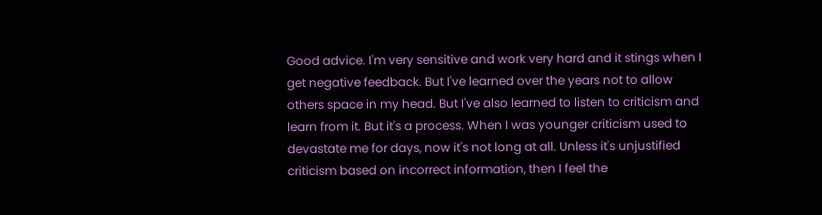Good advice. I'm very sensitive and work very hard and it stings when I get negative feedback. But I've learned over the years not to allow others space in my head. But I've also learned to listen to criticism and learn from it. But it's a process. When I was younger criticism used to devastate me for days, now it's not long at all. Unless it's unjustified criticism based on incorrect information, then I feel the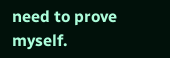need to prove myself.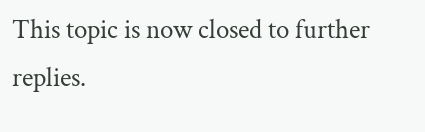This topic is now closed to further replies.